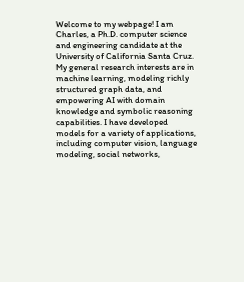Welcome to my webpage! I am Charles, a Ph.D. computer science and engineering candidate at the University of California Santa Cruz. My general research interests are in machine learning, modeling richly structured graph data, and empowering AI with domain knowledge and symbolic reasoning capabilities. I have developed models for a variety of applications, including computer vision, language modeling, social networks,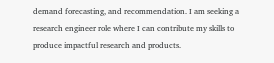demand forecasting, and recommendation. I am seeking a research engineer role where I can contribute my skills to produce impactful research and products.